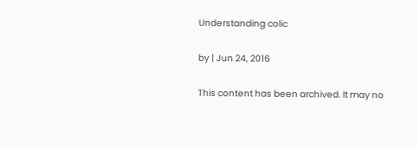Understanding colic

by | Jun 24, 2016

This content has been archived. It may no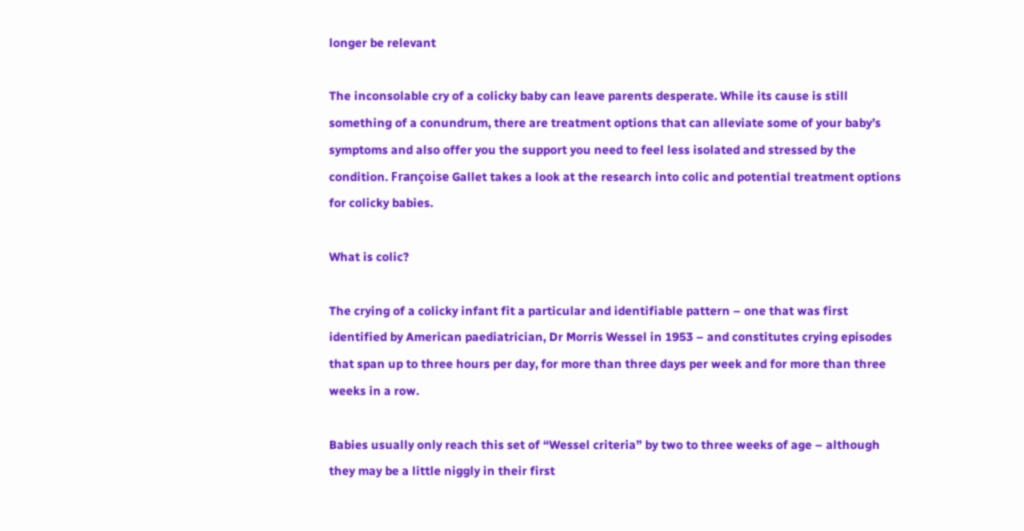longer be relevant

The inconsolable cry of a colicky baby can leave parents desperate. While its cause is still something of a conundrum, there are treatment options that can alleviate some of your baby’s symptoms and also offer you the support you need to feel less isolated and stressed by the condition. Françoise Gallet takes a look at the research into colic and potential treatment options for colicky babies.

What is colic?

The crying of a colicky infant fit a particular and identifiable pattern – one that was first identified by American paediatrician, Dr Morris Wessel in 1953 – and constitutes crying episodes that span up to three hours per day, for more than three days per week and for more than three weeks in a row.

Babies usually only reach this set of “Wessel criteria” by two to three weeks of age – although they may be a little niggly in their first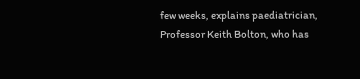few weeks, explains paediatrician, Professor Keith Bolton, who has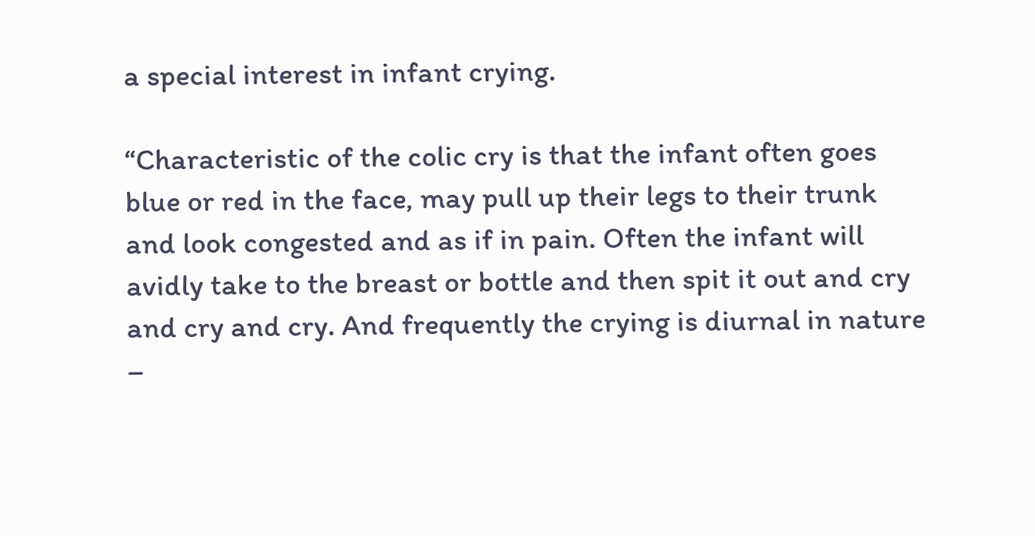a special interest in infant crying.

“Characteristic of the colic cry is that the infant often goes blue or red in the face, may pull up their legs to their trunk and look congested and as if in pain. Often the infant will avidly take to the breast or bottle and then spit it out and cry and cry and cry. And frequently the crying is diurnal in nature –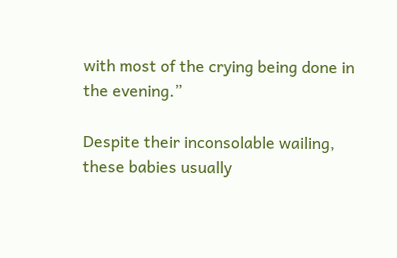with most of the crying being done in the evening.”

Despite their inconsolable wailing, these babies usually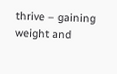thrive – gaining weight and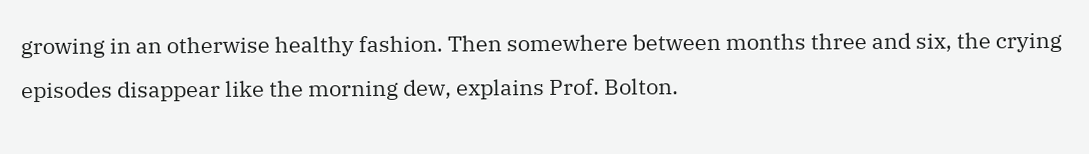growing in an otherwise healthy fashion. Then somewhere between months three and six, the crying episodes disappear like the morning dew, explains Prof. Bolton.